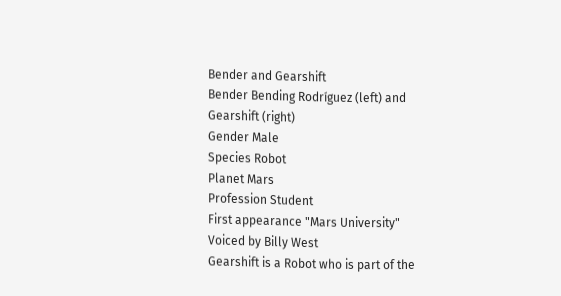Bender and Gearshift
Bender Bending Rodríguez (left) and Gearshift (right)
Gender Male
Species Robot
Planet Mars
Profession Student
First appearance "Mars University"
Voiced by Billy West
Gearshift is a Robot who is part of the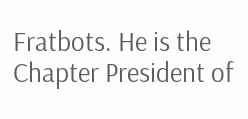Fratbots. He is the Chapter President of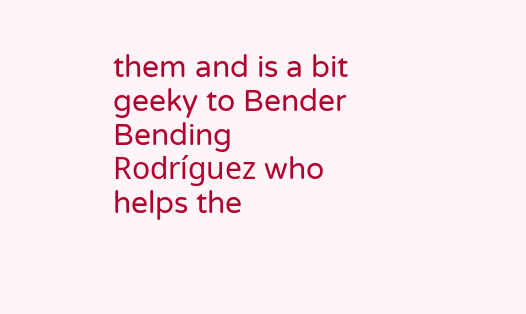them and is a bit geeky to Bender Bending Rodríguez who helps the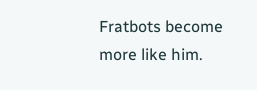Fratbots become more like him.